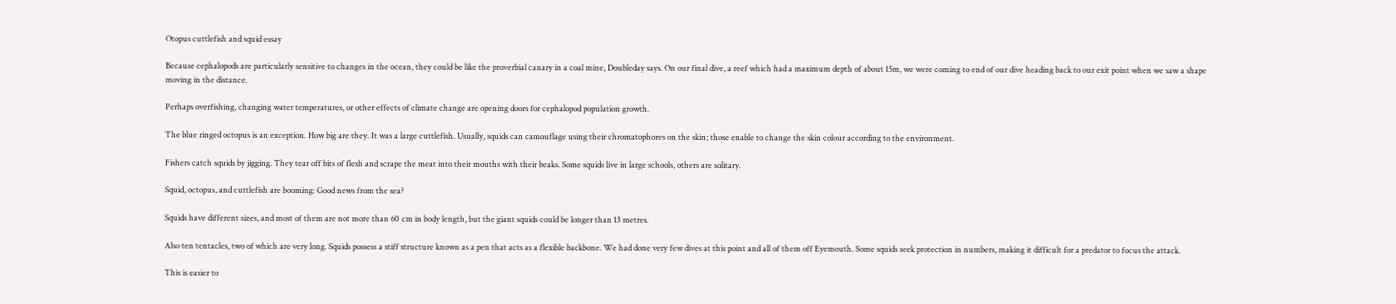Otopus cuttlefish and squid essay

Because cephalopods are particularly sensitive to changes in the ocean, they could be like the proverbial canary in a coal mine, Doubleday says. On our final dive, a reef which had a maximum depth of about 15m, we were coming to end of our dive heading back to our exit point when we saw a shape moving in the distance.

Perhaps overfishing, changing water temperatures, or other effects of climate change are opening doors for cephalopod population growth.

The blue ringed octopus is an exception. How big are they. It was a large cuttlefish. Usually, squids can camouflage using their chromatophores on the skin; those enable to change the skin colour according to the environment.

Fishers catch squids by jigging. They tear off bits of flesh and scrape the meat into their mouths with their beaks. Some squids live in large schools, others are solitary.

Squid, octopus, and cuttlefish are booming: Good news from the sea?

Squids have different sizes, and most of them are not more than 60 cm in body length, but the giant squids could be longer than 13 metres.

Also ten tentacles, two of which are very long. Squids possess a stiff structure known as a pen that acts as a flexible backbone. We had done very few dives at this point and all of them off Eyemouth. Some squids seek protection in numbers, making it difficult for a predator to focus the attack.

This is easier to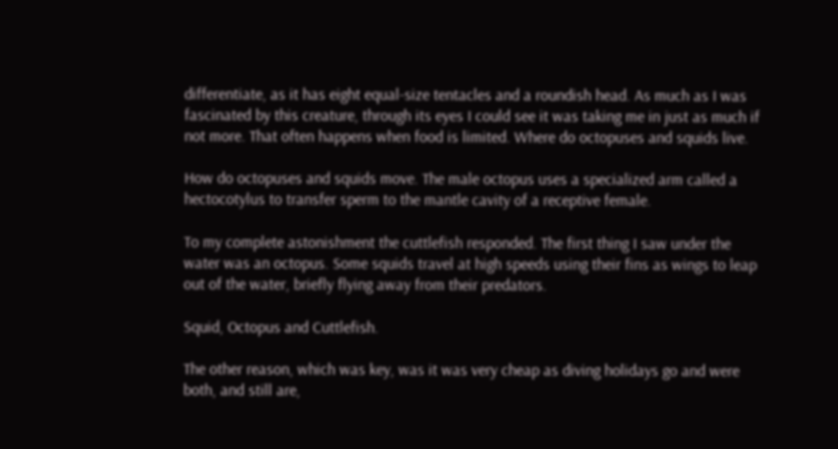differentiate, as it has eight equal-size tentacles and a roundish head. As much as I was fascinated by this creature, through its eyes I could see it was taking me in just as much if not more. That often happens when food is limited. Where do octopuses and squids live.

How do octopuses and squids move. The male octopus uses a specialized arm called a hectocotylus to transfer sperm to the mantle cavity of a receptive female.

To my complete astonishment the cuttlefish responded. The first thing I saw under the water was an octopus. Some squids travel at high speeds using their fins as wings to leap out of the water, briefly flying away from their predators.

Squid, Octopus and Cuttlefish.

The other reason, which was key, was it was very cheap as diving holidays go and were both, and still are,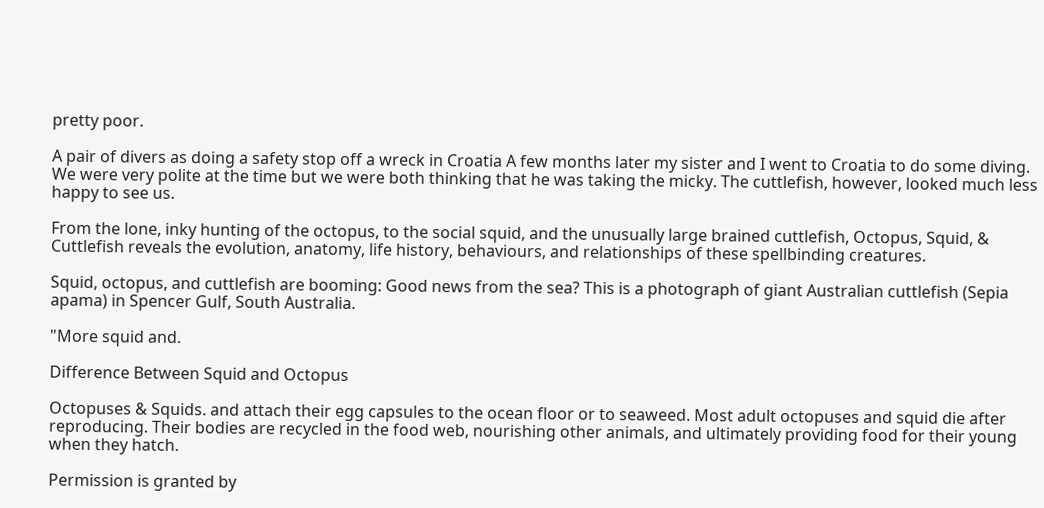pretty poor.

A pair of divers as doing a safety stop off a wreck in Croatia A few months later my sister and I went to Croatia to do some diving. We were very polite at the time but we were both thinking that he was taking the micky. The cuttlefish, however, looked much less happy to see us.

From the lone, inky hunting of the octopus, to the social squid, and the unusually large brained cuttlefish, Octopus, Squid, & Cuttlefish reveals the evolution, anatomy, life history, behaviours, and relationships of these spellbinding creatures.

Squid, octopus, and cuttlefish are booming: Good news from the sea? This is a photograph of giant Australian cuttlefish (Sepia apama) in Spencer Gulf, South Australia.

"More squid and.

Difference Between Squid and Octopus

Octopuses & Squids. and attach their egg capsules to the ocean floor or to seaweed. Most adult octopuses and squid die after reproducing. Their bodies are recycled in the food web, nourishing other animals, and ultimately providing food for their young when they hatch.

Permission is granted by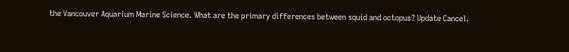the Vancouver Aquarium Marine Science. What are the primary differences between squid and octopus? Update Cancel.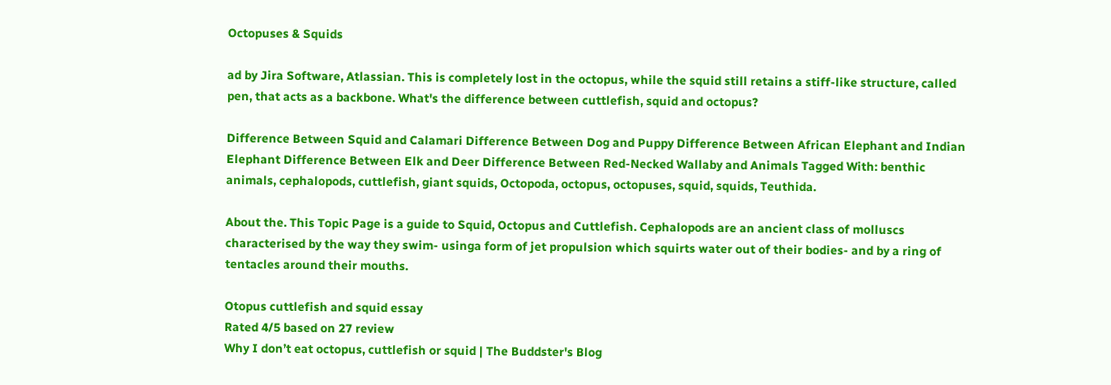Octopuses & Squids

ad by Jira Software, Atlassian. This is completely lost in the octopus, while the squid still retains a stiff-like structure, called pen, that acts as a backbone. What's the difference between cuttlefish, squid and octopus?

Difference Between Squid and Calamari Difference Between Dog and Puppy Difference Between African Elephant and Indian Elephant Difference Between Elk and Deer Difference Between Red-Necked Wallaby and Animals Tagged With: benthic animals, cephalopods, cuttlefish, giant squids, Octopoda, octopus, octopuses, squid, squids, Teuthida.

About the. This Topic Page is a guide to Squid, Octopus and Cuttlefish. Cephalopods are an ancient class of molluscs characterised by the way they swim- usinga form of jet propulsion which squirts water out of their bodies- and by a ring of tentacles around their mouths.

Otopus cuttlefish and squid essay
Rated 4/5 based on 27 review
Why I don’t eat octopus, cuttlefish or squid | The Buddster's Blog